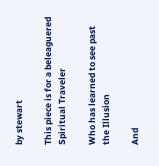by stewart

This piece is for a beleaguered Spiritual Traveler

Who has learned to see past the Illusion

And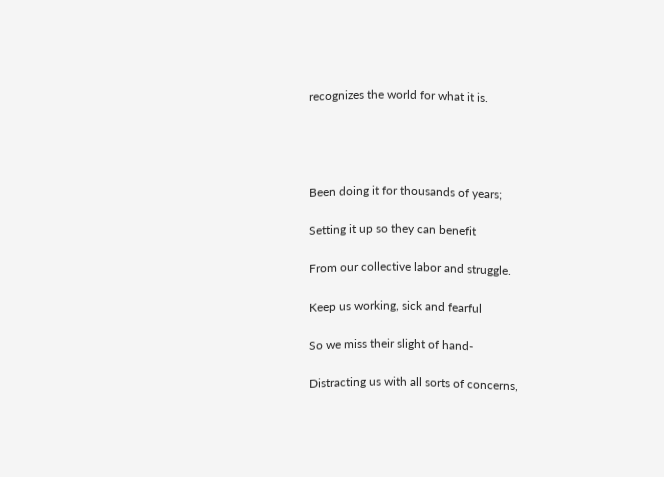recognizes the world for what it is.




Been doing it for thousands of years;

Setting it up so they can benefit

From our collective labor and struggle.

Keep us working, sick and fearful

So we miss their slight of hand-

Distracting us with all sorts of concerns,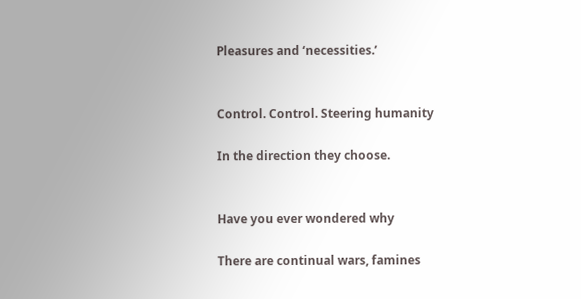Pleasures and ‘necessities.’


Control. Control. Steering humanity

In the direction they choose.


Have you ever wondered why

There are continual wars, famines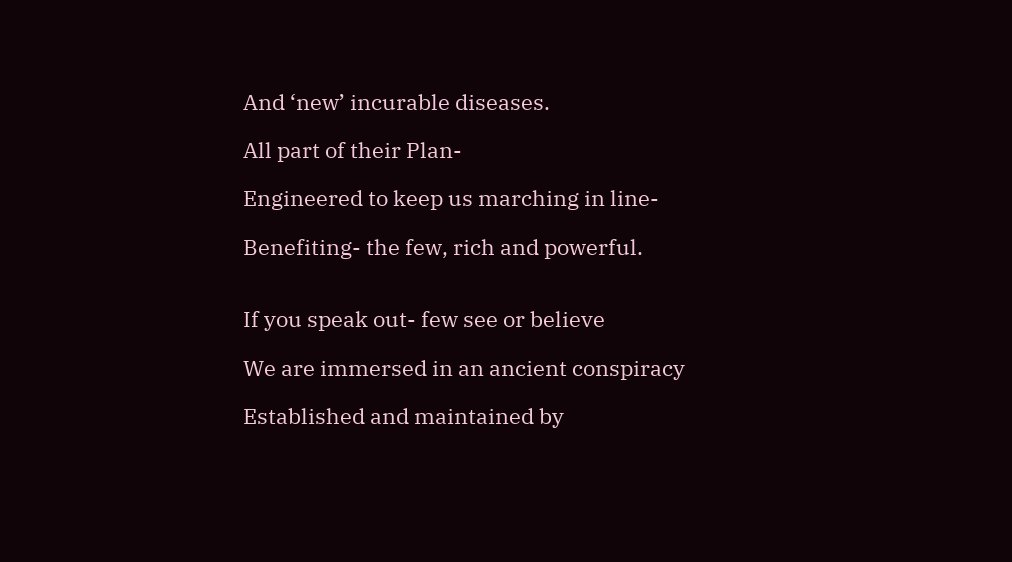And ‘new’ incurable diseases.

All part of their Plan-

Engineered to keep us marching in line-

Benefiting- the few, rich and powerful.


If you speak out- few see or believe

We are immersed in an ancient conspiracy

Established and maintained by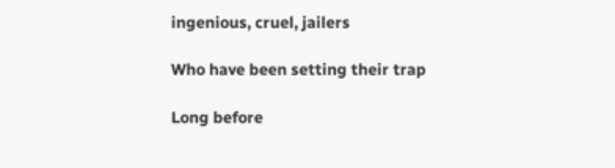ingenious, cruel, jailers

Who have been setting their trap

Long before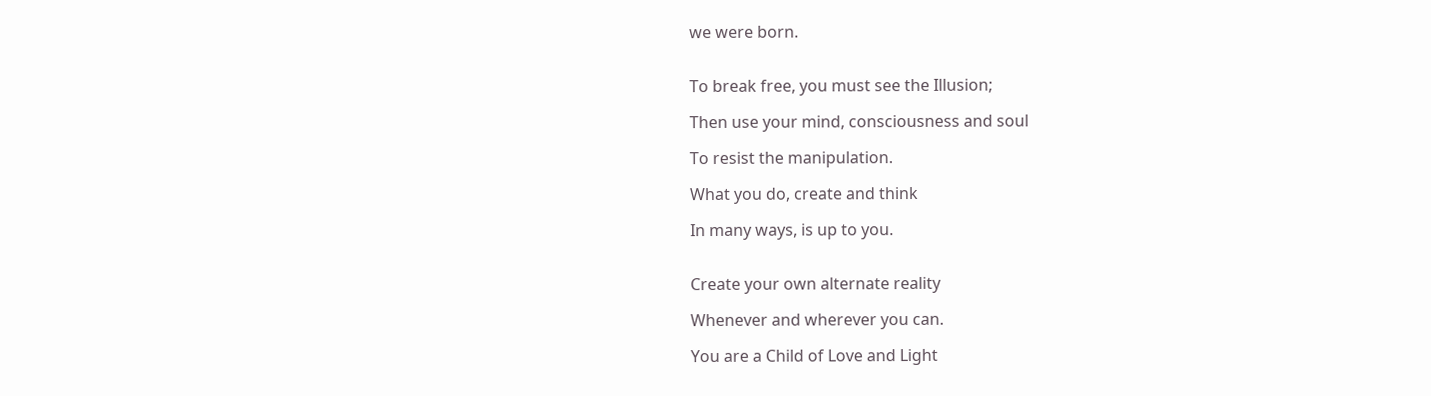we were born.


To break free, you must see the Illusion;

Then use your mind, consciousness and soul

To resist the manipulation.

What you do, create and think

In many ways, is up to you.


Create your own alternate reality

Whenever and wherever you can.

You are a Child of Love and Light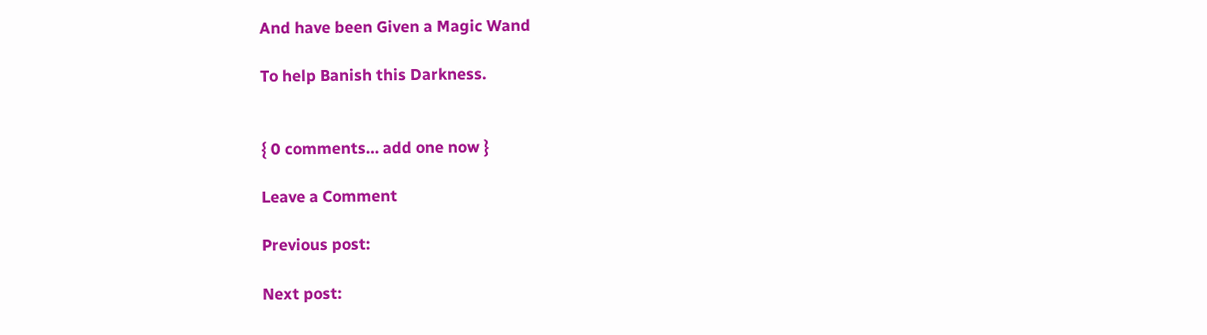And have been Given a Magic Wand

To help Banish this Darkness.


{ 0 comments… add one now }

Leave a Comment

Previous post:

Next post: